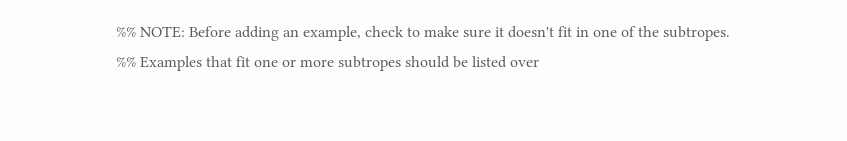%% NOTE: Before adding an example, check to make sure it doesn't fit in one of the subtropes.
%% Examples that fit one or more subtropes should be listed over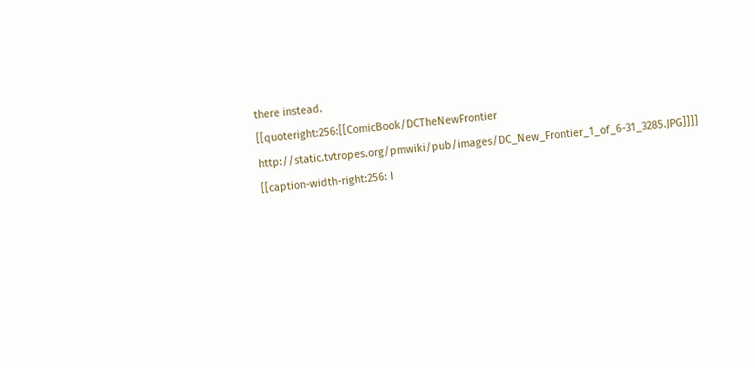there instead.
[[quoteright:256:[[ComicBook/DCTheNewFrontier http://static.tvtropes.org/pmwiki/pub/images/DC_New_Frontier_1_of_6-31_3285.JPG]]]]
[[caption-width-right:256: I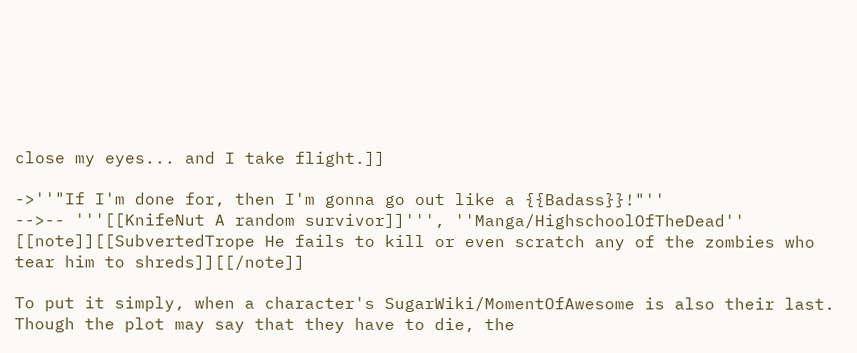close my eyes... and I take flight.]]

->''"If I'm done for, then I'm gonna go out like a {{Badass}}!"''
-->-- '''[[KnifeNut A random survivor]]''', ''Manga/HighschoolOfTheDead'' [[note]][[SubvertedTrope He fails to kill or even scratch any of the zombies who tear him to shreds]][[/note]]

To put it simply, when a character's SugarWiki/MomentOfAwesome is also their last. Though the plot may say that they have to die, the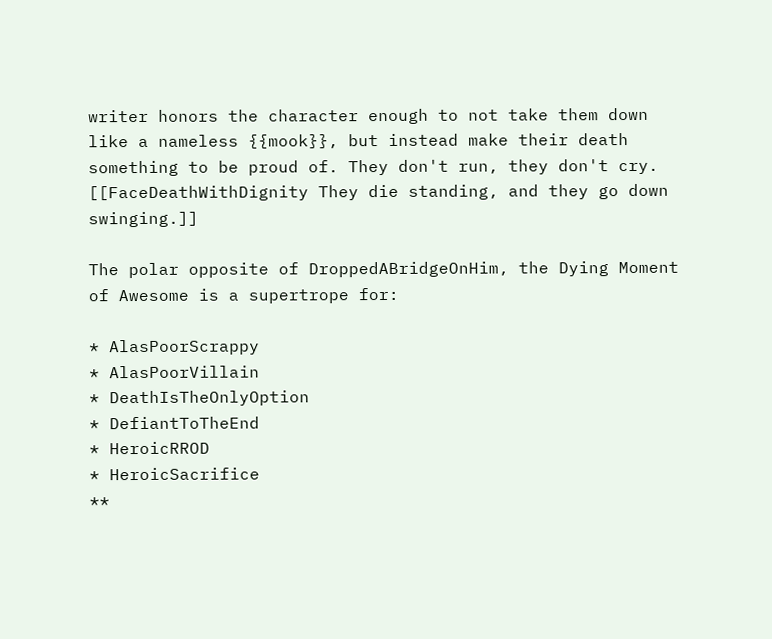writer honors the character enough to not take them down like a nameless {{mook}}, but instead make their death something to be proud of. They don't run, they don't cry. [[FaceDeathWithDignity They die standing, and they go down swinging.]]

The polar opposite of DroppedABridgeOnHim, the Dying Moment of Awesome is a supertrope for:

* AlasPoorScrappy
* AlasPoorVillain
* DeathIsTheOnlyOption
* DefiantToTheEnd
* HeroicRROD
* HeroicSacrifice
**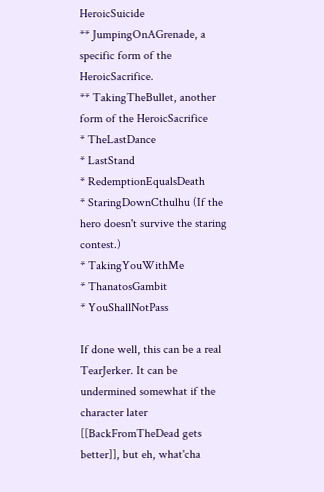HeroicSuicide
** JumpingOnAGrenade, a specific form of the HeroicSacrifice.
** TakingTheBullet, another form of the HeroicSacrifice
* TheLastDance
* LastStand
* RedemptionEqualsDeath
* StaringDownCthulhu (If the hero doesn't survive the staring contest.)
* TakingYouWithMe
* ThanatosGambit
* YouShallNotPass

If done well, this can be a real TearJerker. It can be undermined somewhat if the character later [[BackFromTheDead gets better]], but eh, what'cha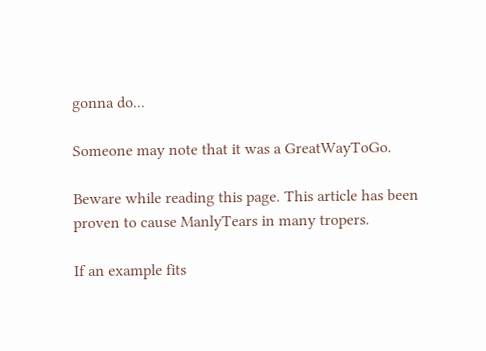gonna do...

Someone may note that it was a GreatWayToGo.

Beware while reading this page. This article has been proven to cause ManlyTears in many tropers.

If an example fits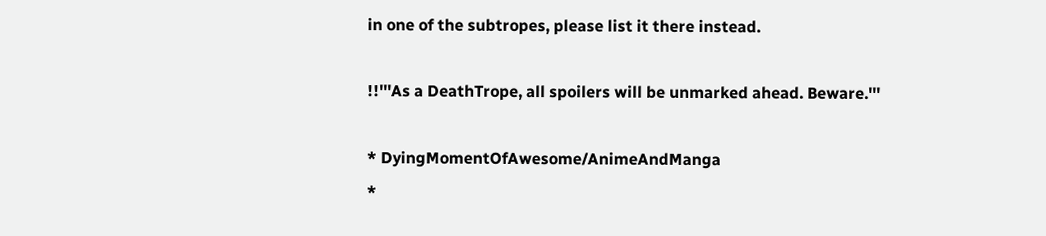in one of the subtropes, please list it there instead.

!!'''As a DeathTrope, all spoilers will be unmarked ahead. Beware.'''

* DyingMomentOfAwesome/AnimeAndManga
*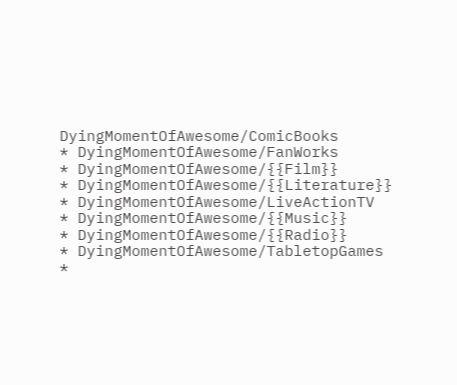DyingMomentOfAwesome/ComicBooks
* DyingMomentOfAwesome/FanWorks
* DyingMomentOfAwesome/{{Film}}
* DyingMomentOfAwesome/{{Literature}}
* DyingMomentOfAwesome/LiveActionTV
* DyingMomentOfAwesome/{{Music}}
* DyingMomentOfAwesome/{{Radio}}
* DyingMomentOfAwesome/TabletopGames
*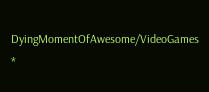DyingMomentOfAwesome/VideoGames
*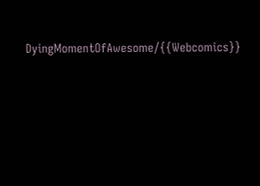DyingMomentOfAwesome/{{Webcomics}}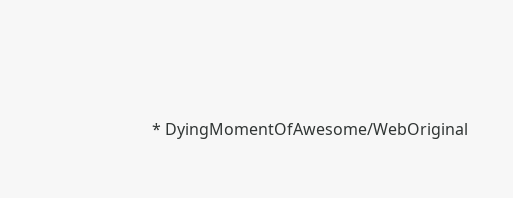* DyingMomentOfAwesome/WebOriginal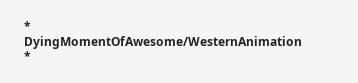* DyingMomentOfAwesome/WesternAnimation
*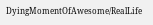DyingMomentOfAwesome/RealLife